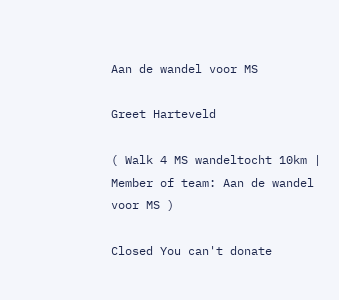Aan de wandel voor MS

Greet Harteveld

( Walk 4 MS wandeltocht 10km | Member of team: Aan de wandel voor MS )

Closed You can't donate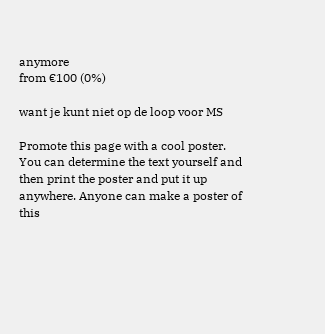anymore
from €100 (0%)

want je kunt niet op de loop voor MS

Promote this page with a cool poster. You can determine the text yourself and then print the poster and put it up anywhere. Anyone can make a poster of this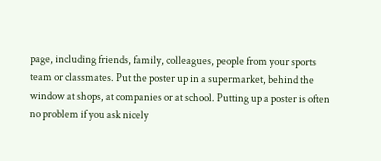page, including friends, family, colleagues, people from your sports team or classmates. Put the poster up in a supermarket, behind the window at shops, at companies or at school. Putting up a poster is often no problem if you ask nicely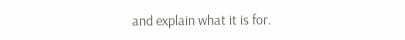and explain what it is for.